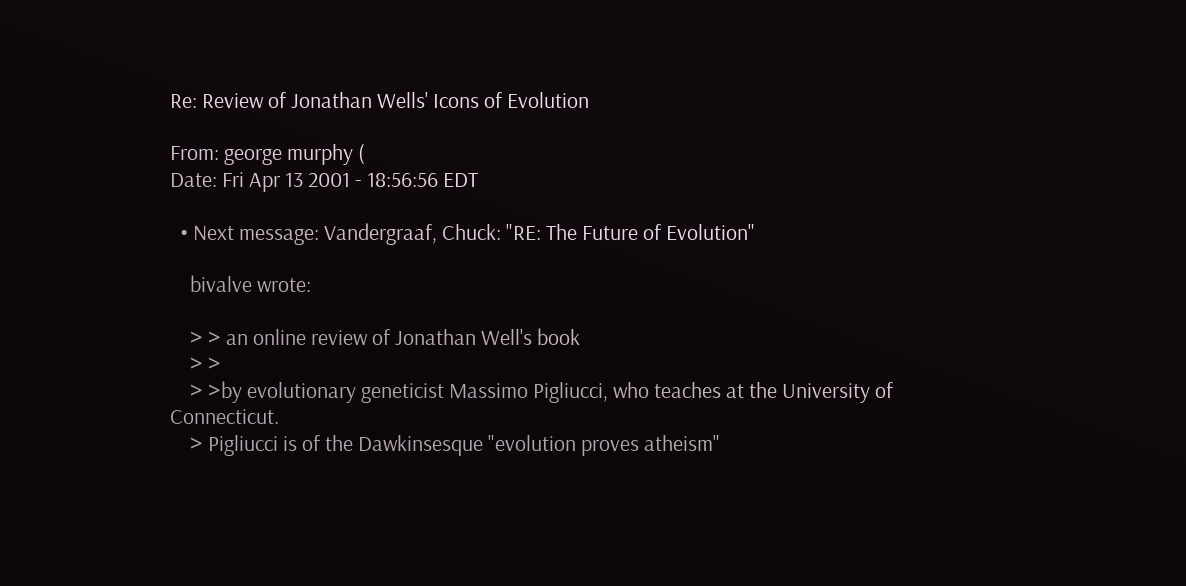Re: Review of Jonathan Wells' Icons of Evolution

From: george murphy (
Date: Fri Apr 13 2001 - 18:56:56 EDT

  • Next message: Vandergraaf, Chuck: "RE: The Future of Evolution"

    bivalve wrote:

    > > an online review of Jonathan Well's book
    > >
    > >by evolutionary geneticist Massimo Pigliucci, who teaches at the University of Connecticut.
    > Pigliucci is of the Dawkinsesque "evolution proves atheism"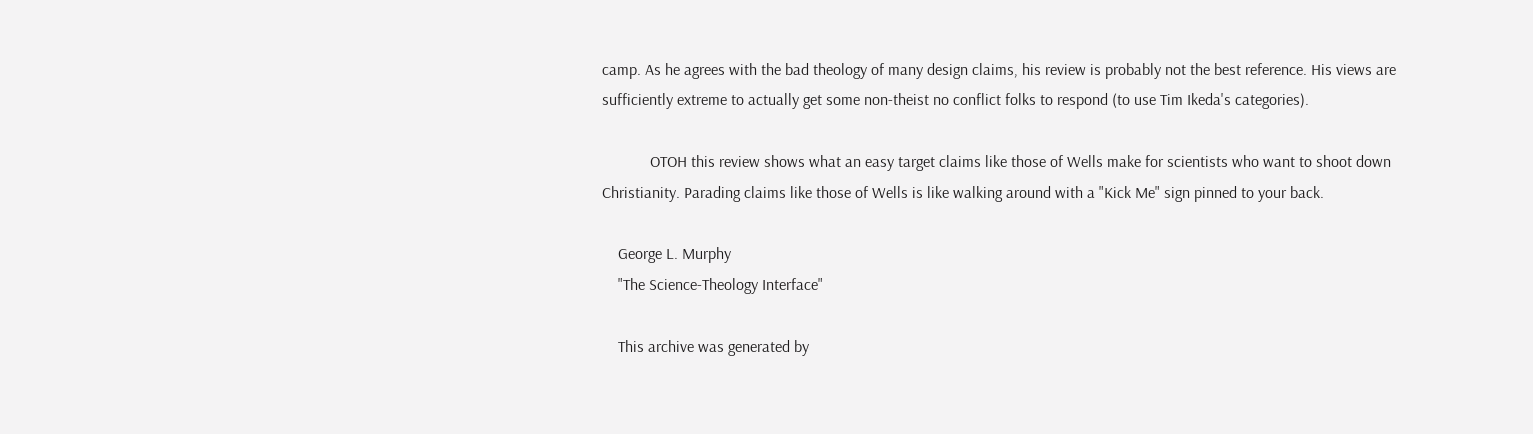camp. As he agrees with the bad theology of many design claims, his review is probably not the best reference. His views are sufficiently extreme to actually get some non-theist no conflict folks to respond (to use Tim Ikeda's categories).

            OTOH this review shows what an easy target claims like those of Wells make for scientists who want to shoot down Christianity. Parading claims like those of Wells is like walking around with a "Kick Me" sign pinned to your back.

    George L. Murphy
    "The Science-Theology Interface"

    This archive was generated by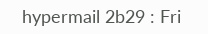hypermail 2b29 : Fri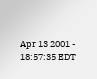Apr 13 2001 - 18:57:35 EDT